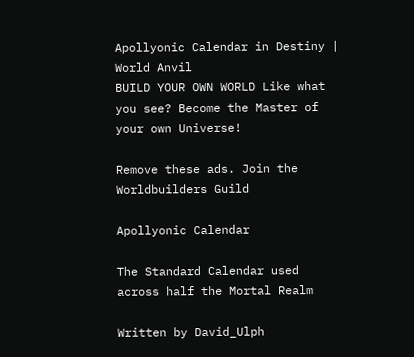Apollyonic Calendar in Destiny | World Anvil
BUILD YOUR OWN WORLD Like what you see? Become the Master of your own Universe!

Remove these ads. Join the Worldbuilders Guild

Apollyonic Calendar

The Standard Calendar used across half the Mortal Realm

Written by David_Ulph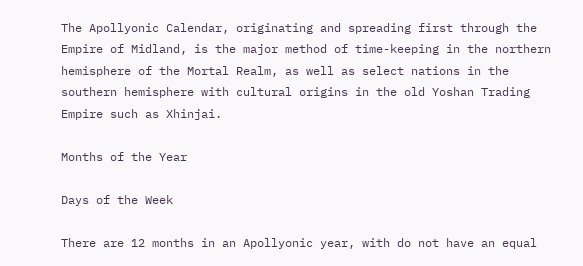The Apollyonic Calendar, originating and spreading first through the Empire of Midland, is the major method of time-keeping in the northern hemisphere of the Mortal Realm, as well as select nations in the southern hemisphere with cultural origins in the old Yoshan Trading Empire such as Xhinjai.

Months of the Year

Days of the Week

There are 12 months in an Apollyonic year, with do not have an equal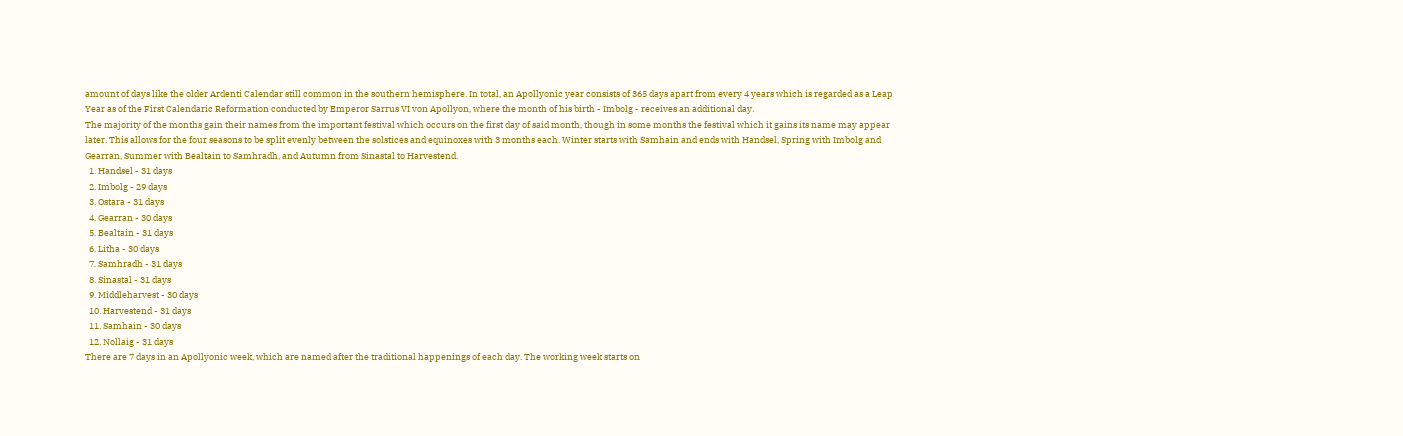amount of days like the older Ardenti Calendar still common in the southern hemisphere. In total, an Apollyonic year consists of 365 days apart from every 4 years which is regarded as a Leap Year as of the First Calendaric Reformation conducted by Emperor Sarrus VI von Apollyon, where the month of his birth - Imbolg - receives an additional day.
The majority of the months gain their names from the important festival which occurs on the first day of said month, though in some months the festival which it gains its name may appear later. This allows for the four seasons to be split evenly between the solstices and equinoxes with 3 months each. Winter starts with Samhain and ends with Handsel, Spring with Imbolg and Gearran, Summer with Bealtain to Samhradh, and Autumn from Sinastal to Harvestend.
  1. Handsel - 31 days
  2. Imbolg - 29 days
  3. Ostara - 31 days
  4. Gearran - 30 days
  5. Bealtain - 31 days
  6. Litha - 30 days
  7. Samhradh - 31 days
  8. Sinastal - 31 days
  9. Middleharvest - 30 days
  10. Harvestend - 31 days
  11. Samhain - 30 days
  12. Nollaig - 31 days
There are 7 days in an Apollyonic week, which are named after the traditional happenings of each day. The working week starts on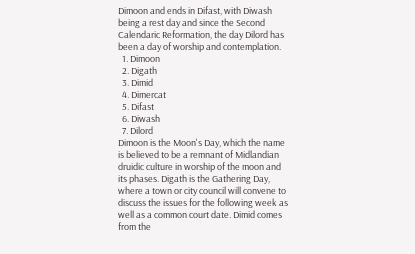Dimoon and ends in Difast, with Diwash being a rest day and since the Second Calendaric Reformation, the day Dilord has been a day of worship and contemplation.
  1. Dimoon
  2. Digath
  3. Dimid
  4. Dimercat
  5. Difast
  6. Diwash
  7. Dilord
Dimoon is the Moon's Day, which the name is believed to be a remnant of Midlandian druidic culture in worship of the moon and its phases. Digath is the Gathering Day, where a town or city council will convene to discuss the issues for the following week as well as a common court date. Dimid comes from the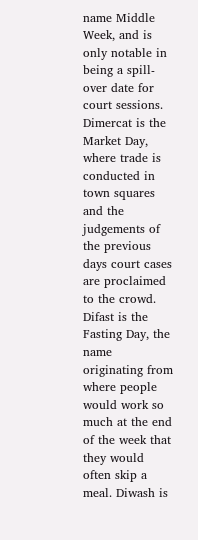name Middle Week, and is only notable in being a spill-over date for court sessions. Dimercat is the Market Day, where trade is conducted in town squares and the judgements of the previous days court cases are proclaimed to the crowd. Difast is the Fasting Day, the name originating from where people would work so much at the end of the week that they would often skip a meal. Diwash is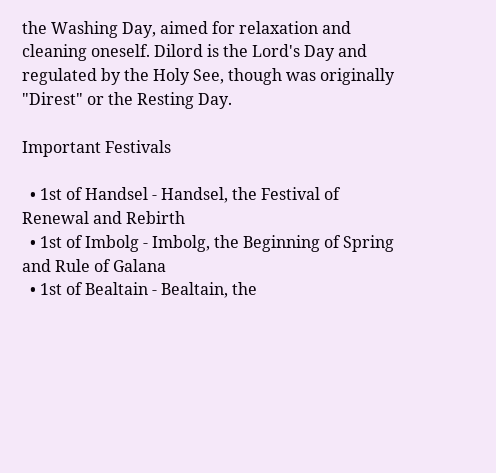the Washing Day, aimed for relaxation and cleaning oneself. Dilord is the Lord's Day and regulated by the Holy See, though was originally "Direst" or the Resting Day.

Important Festivals

  • 1st of Handsel - Handsel, the Festival of Renewal and Rebirth
  • 1st of Imbolg - Imbolg, the Beginning of Spring and Rule of Galana
  • 1st of Bealtain - Bealtain, the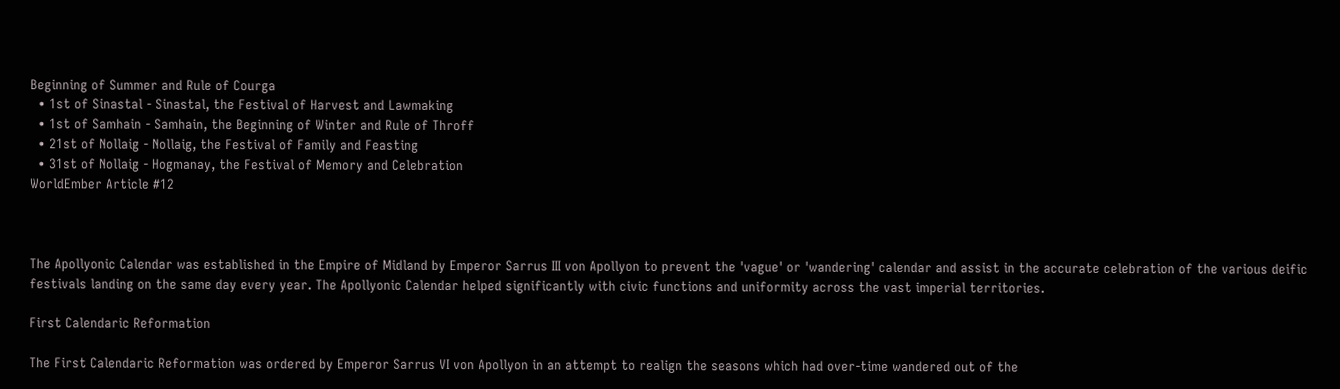Beginning of Summer and Rule of Courga
  • 1st of Sinastal - Sinastal, the Festival of Harvest and Lawmaking
  • 1st of Samhain - Samhain, the Beginning of Winter and Rule of Throff
  • 21st of Nollaig - Nollaig, the Festival of Family and Feasting
  • 31st of Nollaig - Hogmanay, the Festival of Memory and Celebration
WorldEmber Article #12



The Apollyonic Calendar was established in the Empire of Midland by Emperor Sarrus III von Apollyon to prevent the 'vague' or 'wandering' calendar and assist in the accurate celebration of the various deific festivals landing on the same day every year. The Apollyonic Calendar helped significantly with civic functions and uniformity across the vast imperial territories.

First Calendaric Reformation

The First Calendaric Reformation was ordered by Emperor Sarrus VI von Apollyon in an attempt to realign the seasons which had over-time wandered out of the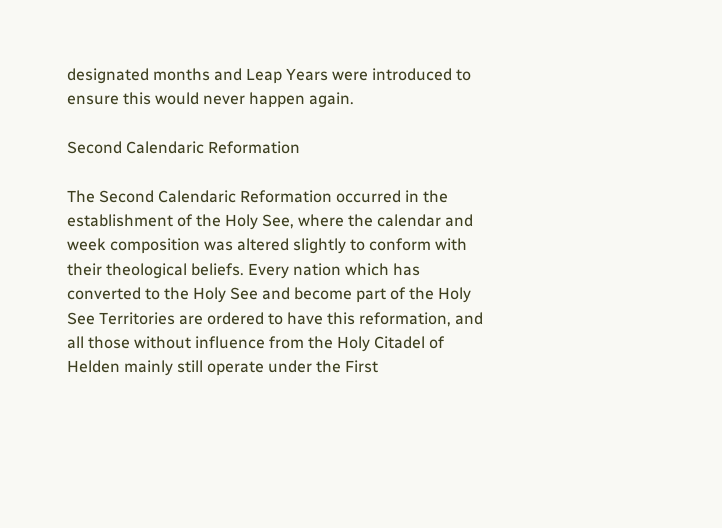designated months and Leap Years were introduced to ensure this would never happen again.

Second Calendaric Reformation

The Second Calendaric Reformation occurred in the establishment of the Holy See, where the calendar and week composition was altered slightly to conform with their theological beliefs. Every nation which has converted to the Holy See and become part of the Holy See Territories are ordered to have this reformation, and all those without influence from the Holy Citadel of Helden mainly still operate under the First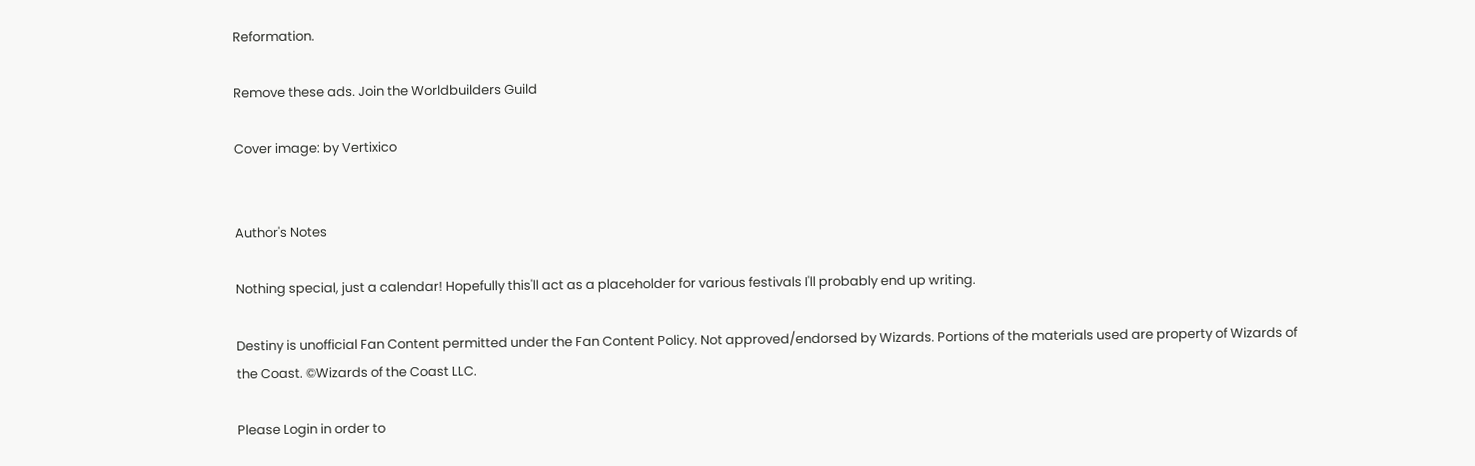Reformation.

Remove these ads. Join the Worldbuilders Guild

Cover image: by Vertixico


Author's Notes

Nothing special, just a calendar! Hopefully this'll act as a placeholder for various festivals I'll probably end up writing.

Destiny is unofficial Fan Content permitted under the Fan Content Policy. Not approved/endorsed by Wizards. Portions of the materials used are property of Wizards of the Coast. ©Wizards of the Coast LLC.

Please Login in order to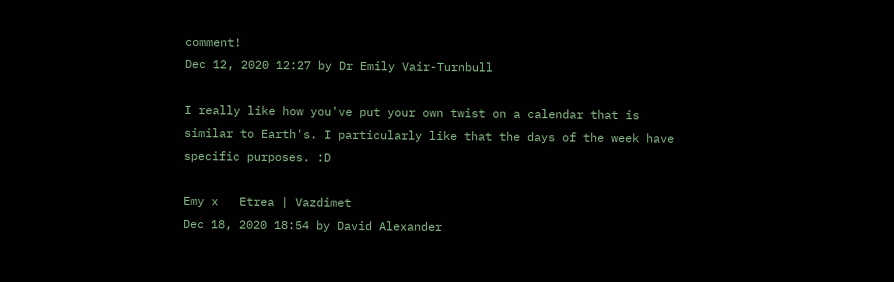comment!
Dec 12, 2020 12:27 by Dr Emily Vair-Turnbull

I really like how you've put your own twist on a calendar that is similar to Earth's. I particularly like that the days of the week have specific purposes. :D

Emy x   Etrea | Vazdimet
Dec 18, 2020 18:54 by David Alexander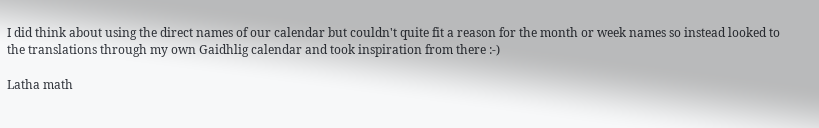I did think about using the direct names of our calendar but couldn't quite fit a reason for the month or week names so instead looked to the translations through my own Gaidhlig calendar and took inspiration from there :-)

Latha math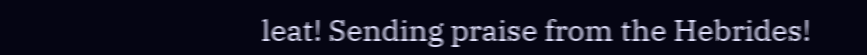leat! Sending praise from the Hebrides!